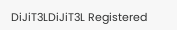DiJiT3LDiJiT3L Registered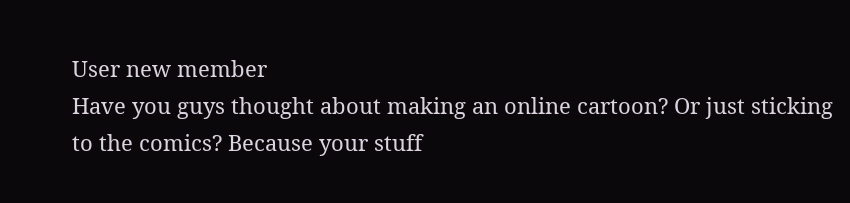User new member
Have you guys thought about making an online cartoon? Or just sticking to the comics? Because your stuff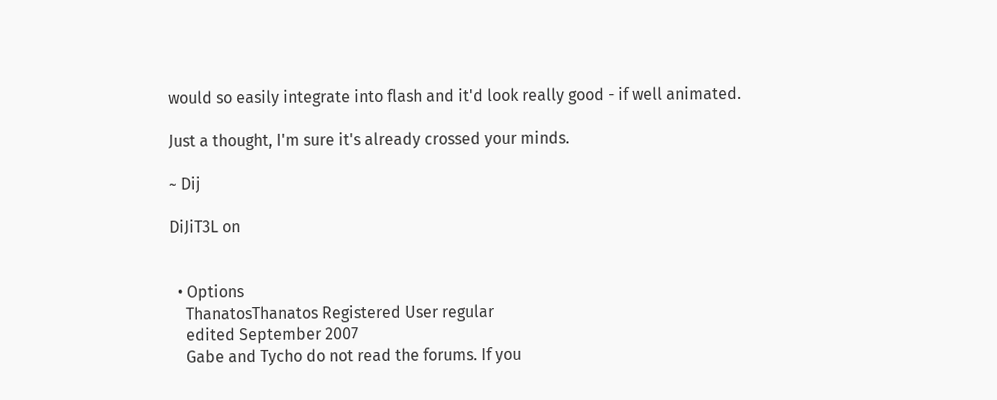would so easily integrate into flash and it'd look really good - if well animated.

Just a thought, I'm sure it's already crossed your minds.

~ Dij

DiJiT3L on


  • Options
    ThanatosThanatos Registered User regular
    edited September 2007
    Gabe and Tycho do not read the forums. If you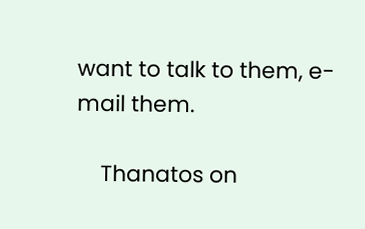want to talk to them, e-mail them.

    Thanatos on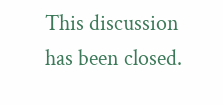This discussion has been closed.